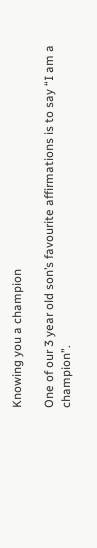Knowing you a champion

One of our 3 year old son’s favourite affirmations is to say “I am a champion”.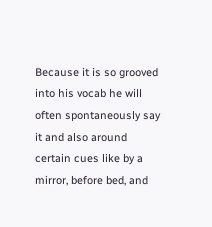Because it is so grooved into his vocab he will often spontaneously say it and also around certain cues like by a mirror, before bed, and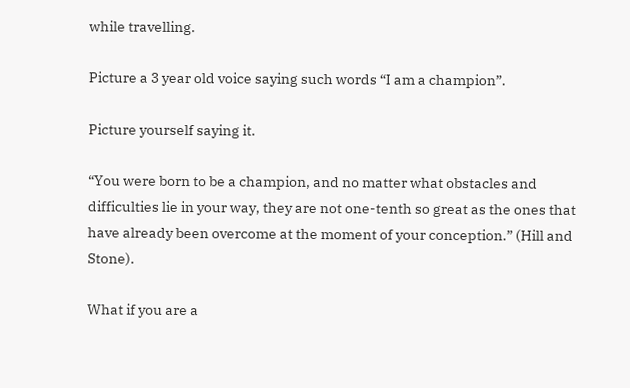while travelling.

Picture a 3 year old voice saying such words “I am a champion”.

Picture yourself saying it.

“You were born to be a champion, and no matter what obstacles and difficulties lie in your way, they are not one-tenth so great as the ones that have already been overcome at the moment of your conception.” (Hill and Stone).

What if you are a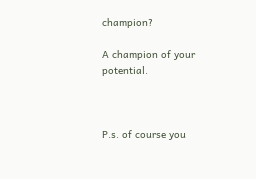champion?

A champion of your potential.



P.s. of course you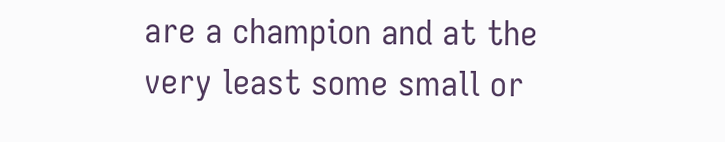are a champion and at the very least some small or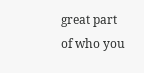great part of who you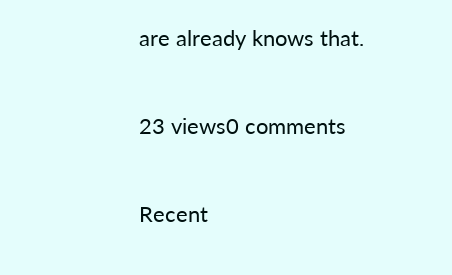are already knows that.

23 views0 comments

Recent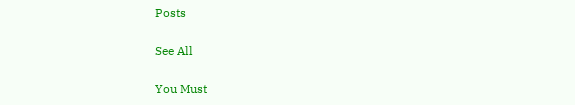Posts

See All

You Must